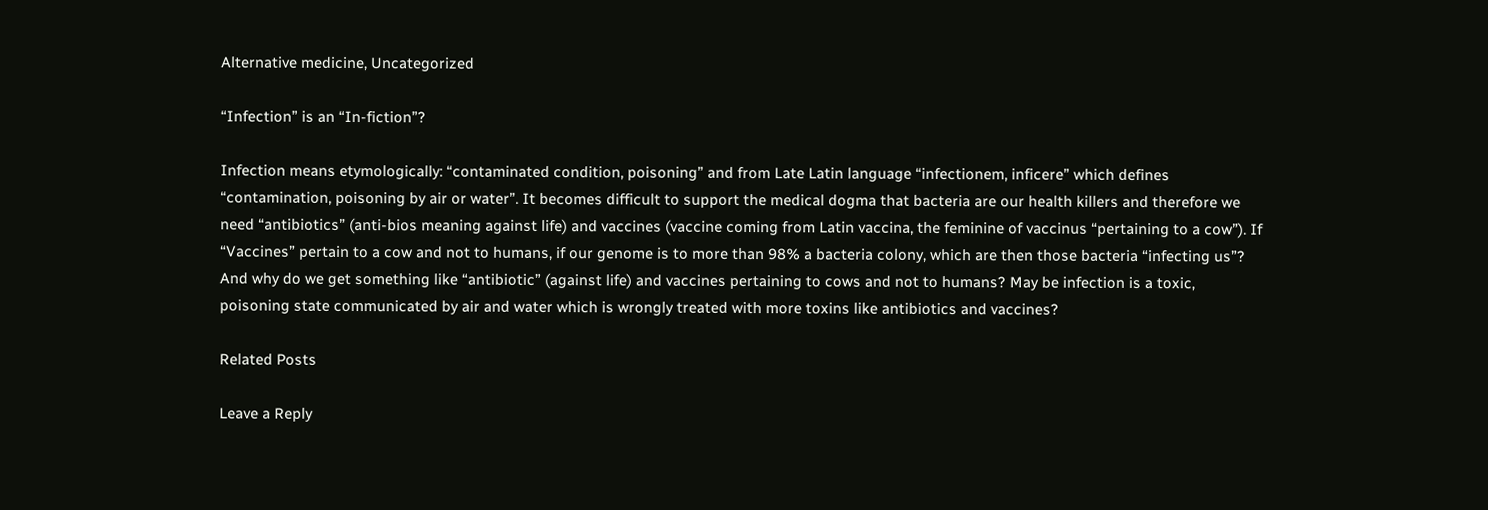Alternative medicine, Uncategorized

“Infection” is an “In-fiction”?

Infection means etymologically: “contaminated condition, poisoning” and from Late Latin language “infectionem, inficere” which defines “contamination, poisoning by air or water”. It becomes difficult to support the medical dogma that bacteria are our health killers and therefore we need “antibiotics” (anti-bios meaning against life) and vaccines (vaccine coming from Latin vaccina, the feminine of vaccinus “pertaining to a cow”). If “Vaccines” pertain to a cow and not to humans, if our genome is to more than 98% a bacteria colony, which are then those bacteria “infecting us”? And why do we get something like “antibiotic” (against life) and vaccines pertaining to cows and not to humans? May be infection is a toxic, poisoning state communicated by air and water which is wrongly treated with more toxins like antibiotics and vaccines?

Related Posts

Leave a Reply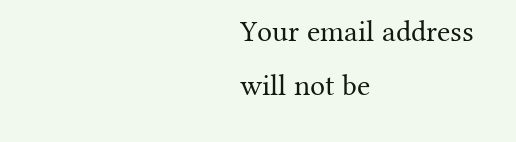Your email address will not be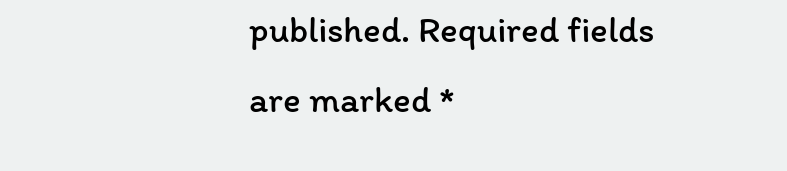published. Required fields are marked *